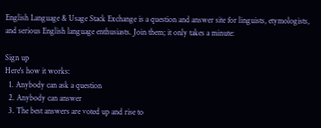English Language & Usage Stack Exchange is a question and answer site for linguists, etymologists, and serious English language enthusiasts. Join them; it only takes a minute:

Sign up
Here's how it works:
  1. Anybody can ask a question
  2. Anybody can answer
  3. The best answers are voted up and rise to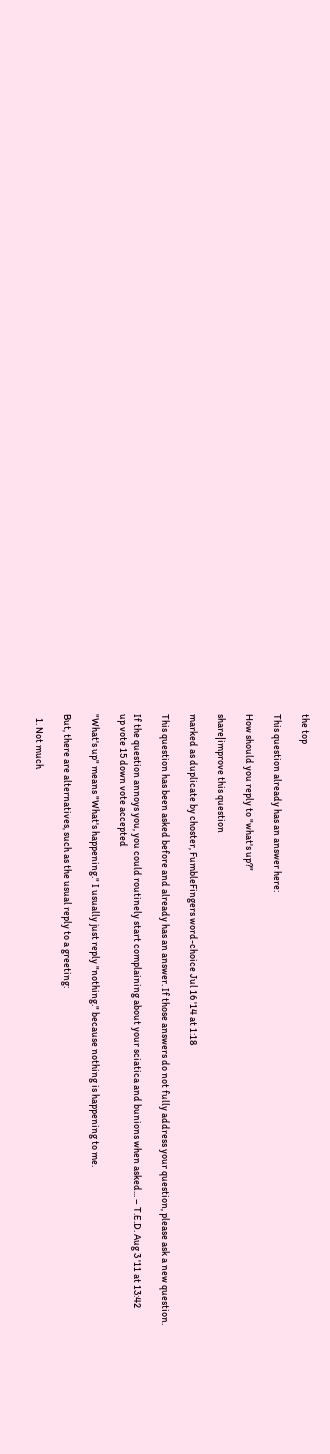the top

This question already has an answer here:

How should you reply to "what's up?"

share|improve this question

marked as duplicate by choster, FumbleFingers word-choice Jul 16 '14 at 1:18

This question has been asked before and already has an answer. If those answers do not fully address your question, please ask a new question.

If the question annoys you, you could routinely start complaining about your sciatica and bunions when asked... – T.E.D. Aug 3 '11 at 13:42
up vote 15 down vote accepted

"What's up" means "What's happening." I usually just reply "nothing." because nothing is happening to me.

But, there are alternatives, such as the usual reply to a greeting:

  1. Not much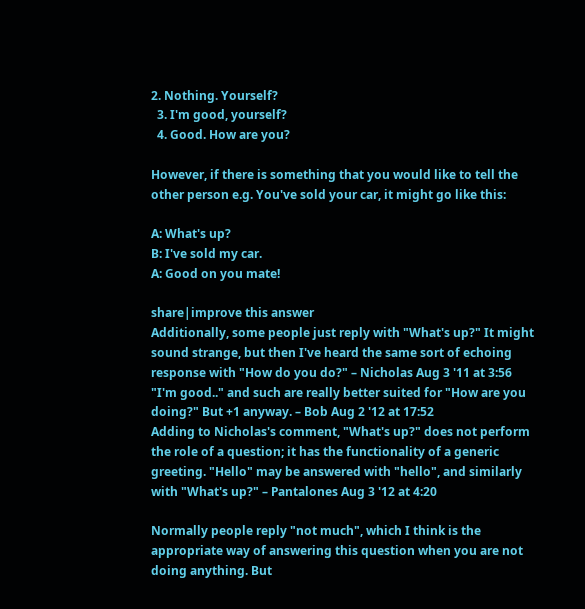2. Nothing. Yourself?
  3. I'm good, yourself?
  4. Good. How are you?

However, if there is something that you would like to tell the other person e.g. You've sold your car, it might go like this:

A: What's up?
B: I've sold my car.
A: Good on you mate!

share|improve this answer
Additionally, some people just reply with "What's up?" It might sound strange, but then I've heard the same sort of echoing response with "How do you do?" – Nicholas Aug 3 '11 at 3:56
"I'm good.." and such are really better suited for "How are you doing?" But +1 anyway. – Bob Aug 2 '12 at 17:52
Adding to Nicholas's comment, "What's up?" does not perform the role of a question; it has the functionality of a generic greeting. "Hello" may be answered with "hello", and similarly with "What's up?" – Pantalones Aug 3 '12 at 4:20

Normally people reply "not much", which I think is the appropriate way of answering this question when you are not doing anything. But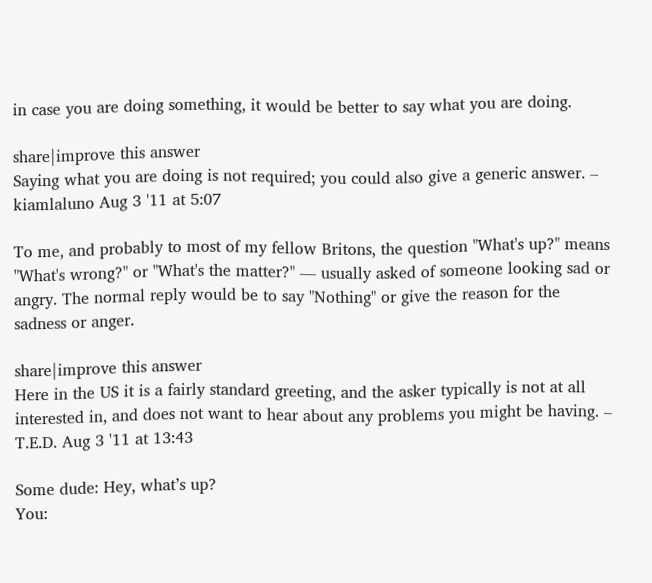in case you are doing something, it would be better to say what you are doing.

share|improve this answer
Saying what you are doing is not required; you could also give a generic answer. – kiamlaluno Aug 3 '11 at 5:07

To me, and probably to most of my fellow Britons, the question "What's up?" means "What's wrong?" or "What's the matter?" — usually asked of someone looking sad or angry. The normal reply would be to say "Nothing" or give the reason for the sadness or anger.

share|improve this answer
Here in the US it is a fairly standard greeting, and the asker typically is not at all interested in, and does not want to hear about any problems you might be having. – T.E.D. Aug 3 '11 at 13:43

Some dude: Hey, what’s up?
You: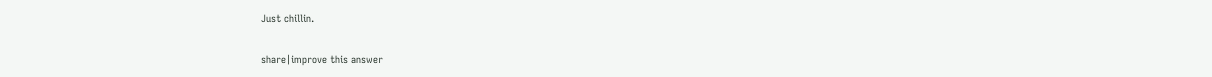Just chillin.

share|improve this answer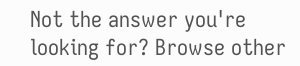Not the answer you're looking for? Browse other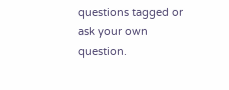questions tagged or ask your own question.